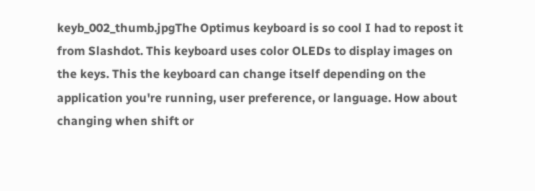keyb_002_thumb.jpgThe Optimus keyboard is so cool I had to repost it from Slashdot. This keyboard uses color OLEDs to display images on the keys. This the keyboard can change itself depending on the application you're running, user preference, or language. How about changing when shift or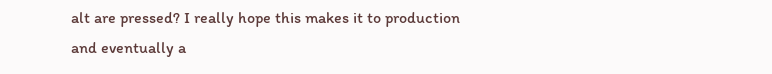alt are pressed? I really hope this makes it to production and eventually a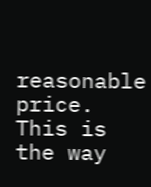reasonable price. This is the way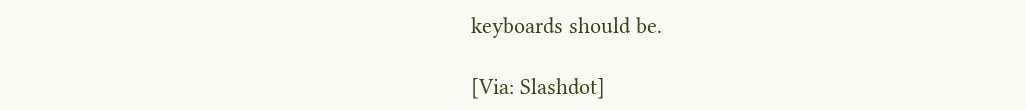keyboards should be.

[Via: Slashdot]